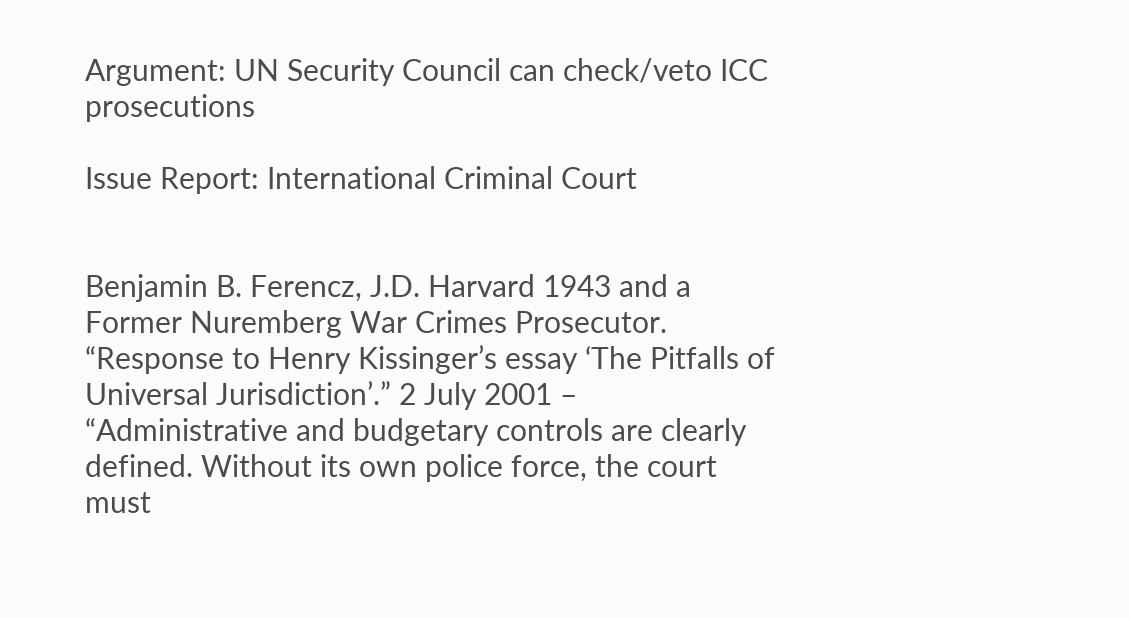Argument: UN Security Council can check/veto ICC prosecutions

Issue Report: International Criminal Court


Benjamin B. Ferencz, J.D. Harvard 1943 and a Former Nuremberg War Crimes Prosecutor. “Response to Henry Kissinger’s essay ‘The Pitfalls of Universal Jurisdiction’.” 2 July 2001 – “Administrative and budgetary controls are clearly defined. Without its own police force, the court must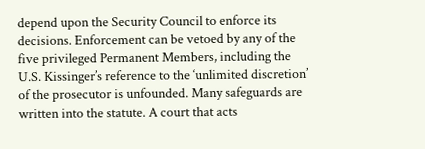depend upon the Security Council to enforce its decisions. Enforcement can be vetoed by any of the five privileged Permanent Members, including the U.S. Kissinger’s reference to the ‘unlimited discretion’ of the prosecutor is unfounded. Many safeguards are written into the statute. A court that acts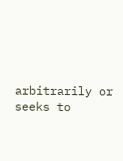arbitrarily or seeks to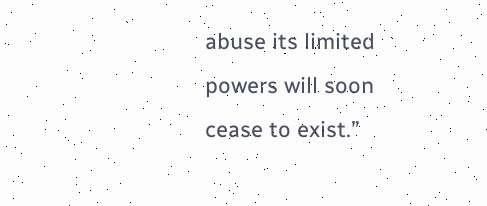abuse its limited powers will soon cease to exist.”